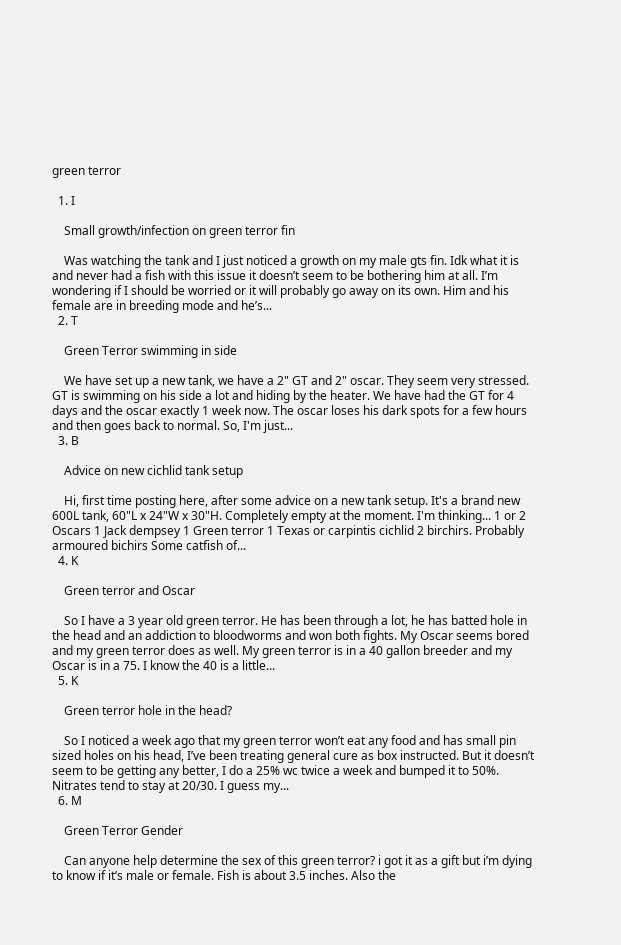green terror

  1. I

    Small growth/infection on green terror fin

    Was watching the tank and I just noticed a growth on my male gts fin. Idk what it is and never had a fish with this issue it doesn’t seem to be bothering him at all. I’m wondering if I should be worried or it will probably go away on its own. Him and his female are in breeding mode and he’s...
  2. T

    Green Terror swimming in side

    We have set up a new tank, we have a 2" GT and 2" oscar. They seem very stressed. GT is swimming on his side a lot and hiding by the heater. We have had the GT for 4 days and the oscar exactly 1 week now. The oscar loses his dark spots for a few hours and then goes back to normal. So, I'm just...
  3. B

    Advice on new cichlid tank setup

    Hi, first time posting here, after some advice on a new tank setup. It's a brand new 600L tank, 60"L x 24"W x 30"H. Completely empty at the moment. I'm thinking... 1 or 2 Oscars 1 Jack dempsey 1 Green terror 1 Texas or carpintis cichlid 2 birchirs. Probably armoured bichirs Some catfish of...
  4. K

    Green terror and Oscar

    So I have a 3 year old green terror. He has been through a lot, he has batted hole in the head and an addiction to bloodworms and won both fights. My Oscar seems bored and my green terror does as well. My green terror is in a 40 gallon breeder and my Oscar is in a 75. I know the 40 is a little...
  5. K

    Green terror hole in the head?

    So I noticed a week ago that my green terror won’t eat any food and has small pin sized holes on his head, I’ve been treating general cure as box instructed. But it doesn’t seem to be getting any better, I do a 25% wc twice a week and bumped it to 50%. Nitrates tend to stay at 20/30. I guess my...
  6. M

    Green Terror Gender

    Can anyone help determine the sex of this green terror? i got it as a gift but i’m dying to know if it’s male or female. Fish is about 3.5 inches. Also the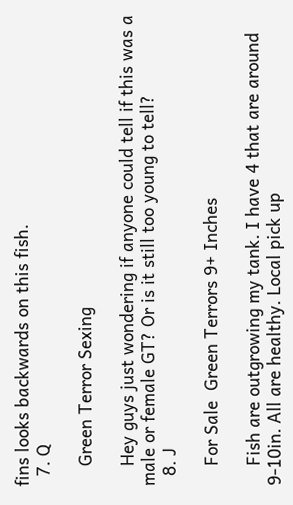fins looks backwards on this fish.
  7. Q

    Green Terror Sexing

    Hey guys just wondering if anyone could tell if this was a male or female GT? Or is it still too young to tell?
  8. J

    For Sale  Green Terrors 9+ Inches

    Fish are outgrowing my tank. I have 4 that are around 9-10in. All are healthy. Local pick up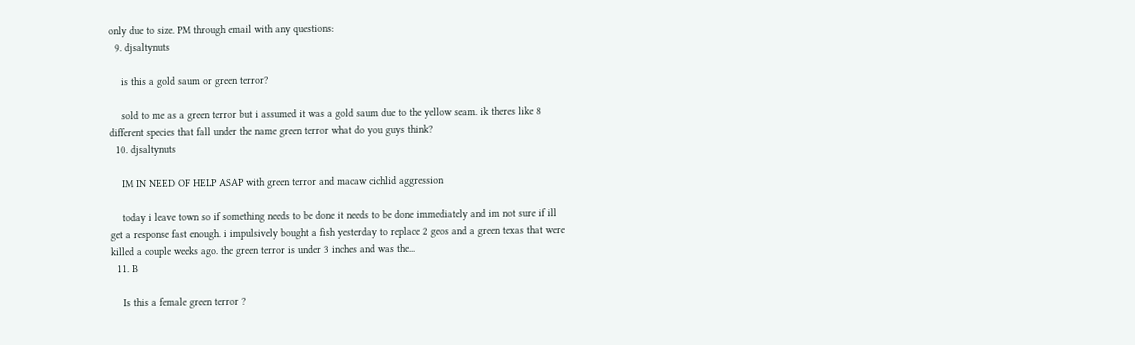only due to size. PM through email with any questions:
  9. djsaltynuts

    is this a gold saum or green terror?

    sold to me as a green terror but i assumed it was a gold saum due to the yellow seam. ik theres like 8 different species that fall under the name green terror what do you guys think?
  10. djsaltynuts

    IM IN NEED OF HELP ASAP with green terror and macaw cichlid aggression

    today i leave town so if something needs to be done it needs to be done immediately and im not sure if ill get a response fast enough. i impulsively bought a fish yesterday to replace 2 geos and a green texas that were killed a couple weeks ago. the green terror is under 3 inches and was the...
  11. B

    Is this a female green terror ?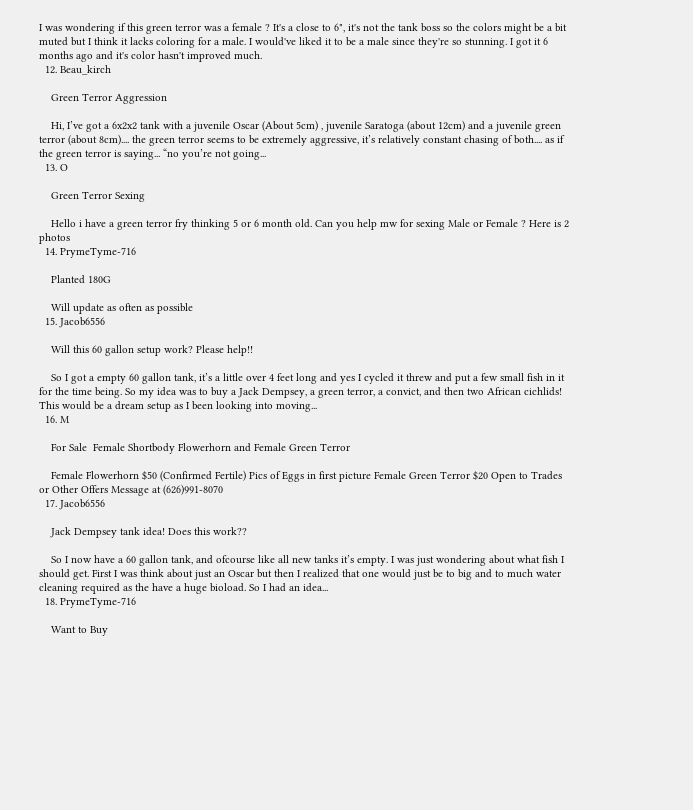I was wondering if this green terror was a female ? It's a close to 6", it's not the tank boss so the colors might be a bit muted but I think it lacks coloring for a male. I would've liked it to be a male since they're so stunning. I got it 6 months ago and it's color hasn't improved much.
  12. Beau_kirch

    Green Terror Aggression

    Hi, I’ve got a 6x2x2 tank with a juvenile Oscar (About 5cm) , juvenile Saratoga (about 12cm) and a juvenile green terror (about 8cm).... the green terror seems to be extremely aggressive, it’s relatively constant chasing of both.... as if the green terror is saying... “no you’re not going...
  13. O

    Green Terror Sexing

    Hello i have a green terror fry thinking 5 or 6 month old. Can you help mw for sexing Male or Female ? Here is 2 photos
  14. PrymeTyme-716

    Planted 180G

    Will update as often as possible
  15. Jacob6556

    Will this 60 gallon setup work? Please help!!

    So I got a empty 60 gallon tank, it’s a little over 4 feet long and yes I cycled it threw and put a few small fish in it for the time being. So my idea was to buy a Jack Dempsey, a green terror, a convict, and then two African cichlids! This would be a dream setup as I been looking into moving...
  16. M

    For Sale  Female Shortbody Flowerhorn and Female Green Terror

    Female Flowerhorn $50 (Confirmed Fertile) Pics of Eggs in first picture Female Green Terror $20 Open to Trades or Other Offers Message at (626)991-8070
  17. Jacob6556

    Jack Dempsey tank idea! Does this work??

    So I now have a 60 gallon tank, and ofcourse like all new tanks it’s empty. I was just wondering about what fish I should get. First I was think about just an Oscar but then I realized that one would just be to big and to much water cleaning required as the have a huge bioload. So I had an idea...
  18. PrymeTyme-716

    Want to Buy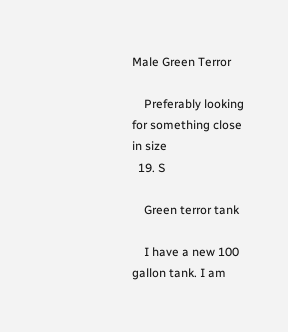Male Green Terror

    Preferably looking for something close in size
  19. S

    Green terror tank

    I have a new 100 gallon tank. I am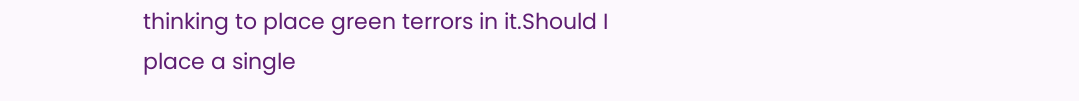thinking to place green terrors in it.Should I place a single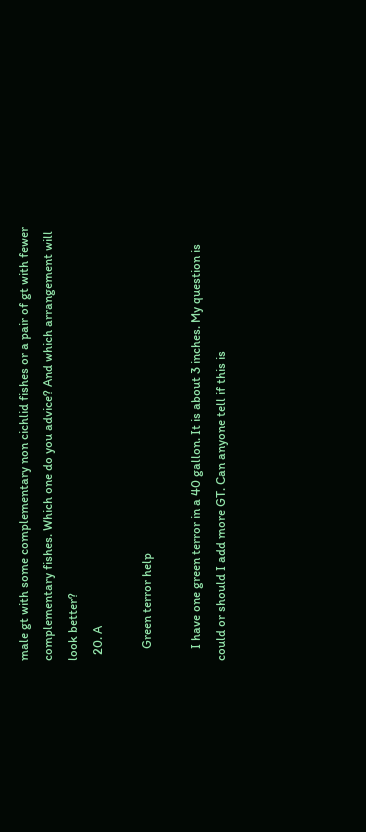male gt with some complementary non cichlid fishes or a pair of gt with fewer complementary fishes. Which one do you advice? And which arrangement will look better?
  20. A

    Green terror help

    I have one green terror in a 40 gallon. It is about 3 inches. My question is could or should I add more GT. Can anyone tell if this is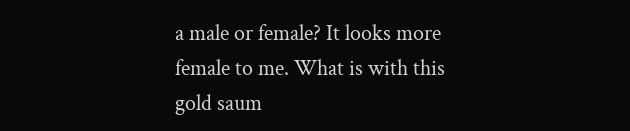a male or female? It looks more female to me. What is with this gold saum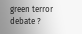green terror debate ?